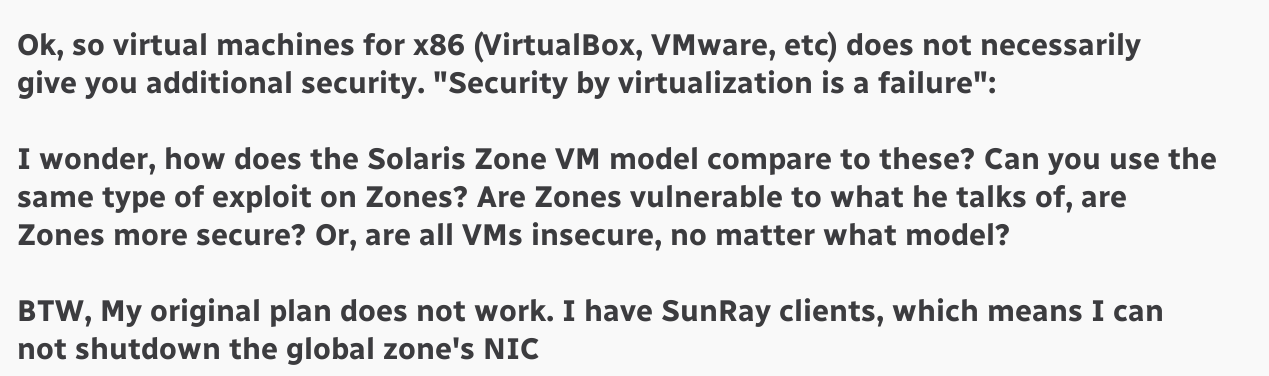Ok, so virtual machines for x86 (VirtualBox, VMware, etc) does not necessarily
give you additional security. "Security by virtualization is a failure":

I wonder, how does the Solaris Zone VM model compare to these? Can you use the
same type of exploit on Zones? Are Zones vulnerable to what he talks of, are
Zones more secure? Or, are all VMs insecure, no matter what model?

BTW, My original plan does not work. I have SunRay clients, which means I can
not shutdown the global zone's NIC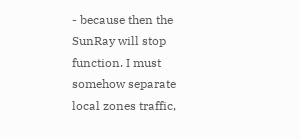- because then the SunRay will stop
function. I must somehow separate local zones traffic,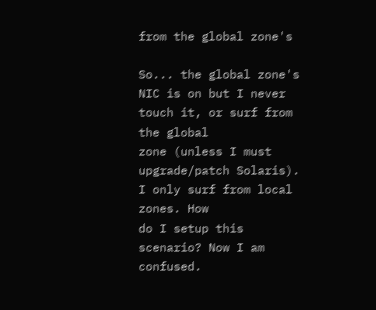from the global zone's

So... the global zone's NIC is on but I never touch it, or surf from the global
zone (unless I must upgrade/patch Solaris). I only surf from local zones. How
do I setup this scenario? Now I am confused.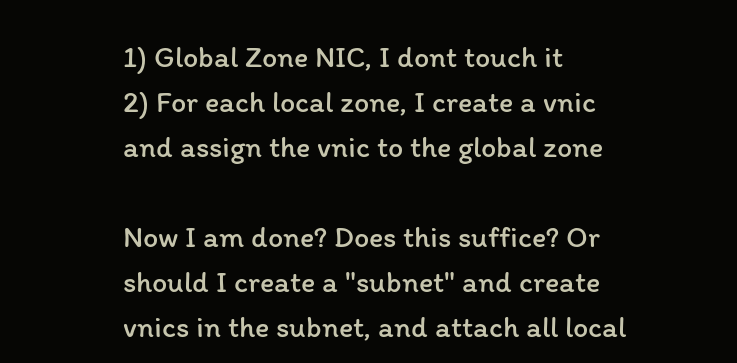1) Global Zone NIC, I dont touch it
2) For each local zone, I create a vnic and assign the vnic to the global zone

Now I am done? Does this suffice? Or should I create a "subnet" and create
vnics in the subnet, and attach all local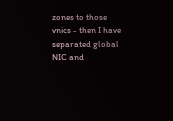zones to those vnics - then I have
separated global NIC and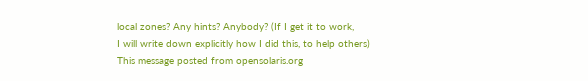local zones? Any hints? Anybody? (If I get it to work,
I will write down explicitly how I did this, to help others)
This message posted from opensolaris.org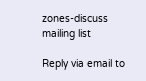zones-discuss mailing list

Reply via email to